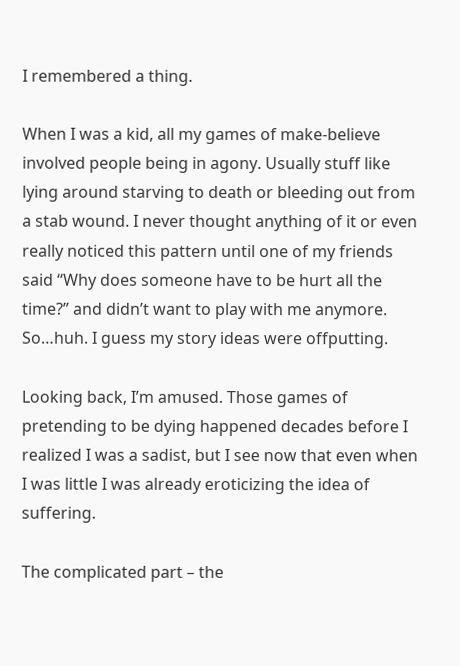I remembered a thing.

When I was a kid, all my games of make-believe involved people being in agony. Usually stuff like lying around starving to death or bleeding out from a stab wound. I never thought anything of it or even really noticed this pattern until one of my friends said “Why does someone have to be hurt all the time?” and didn’t want to play with me anymore. So…huh. I guess my story ideas were offputting.

Looking back, I’m amused. Those games of pretending to be dying happened decades before I realized I was a sadist, but I see now that even when I was little I was already eroticizing the idea of suffering.

The complicated part – the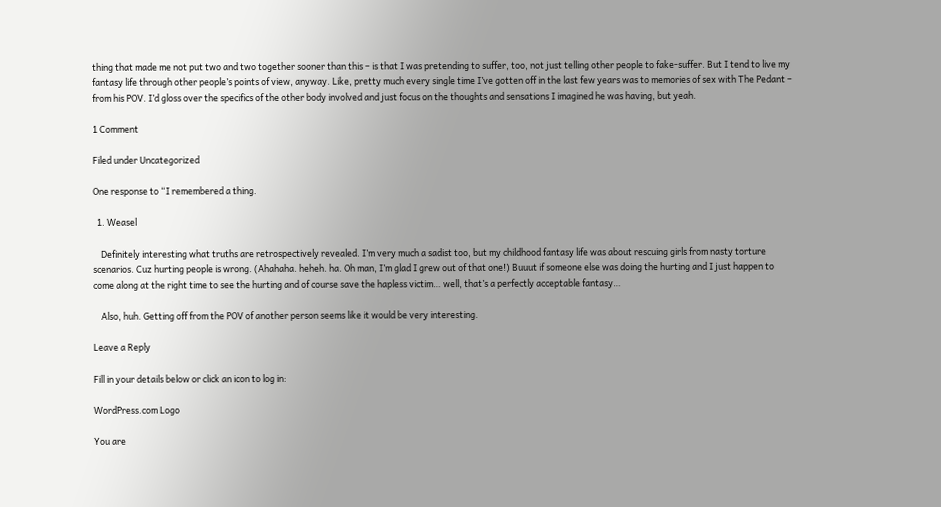thing that made me not put two and two together sooner than this – is that I was pretending to suffer, too, not just telling other people to fake-suffer. But I tend to live my fantasy life through other people’s points of view, anyway. Like, pretty much every single time I’ve gotten off in the last few years was to memories of sex with The Pedant – from his POV. I’d gloss over the specifics of the other body involved and just focus on the thoughts and sensations I imagined he was having, but yeah.

1 Comment

Filed under Uncategorized

One response to “I remembered a thing.

  1. Weasel

    Definitely interesting what truths are retrospectively revealed. I’m very much a sadist too, but my childhood fantasy life was about rescuing girls from nasty torture scenarios. Cuz hurting people is wrong. (Ahahaha. heheh. ha. Oh man, I’m glad I grew out of that one!) Buuut if someone else was doing the hurting and I just happen to come along at the right time to see the hurting and of course save the hapless victim… well, that’s a perfectly acceptable fantasy…

    Also, huh. Getting off from the POV of another person seems like it would be very interesting.

Leave a Reply

Fill in your details below or click an icon to log in:

WordPress.com Logo

You are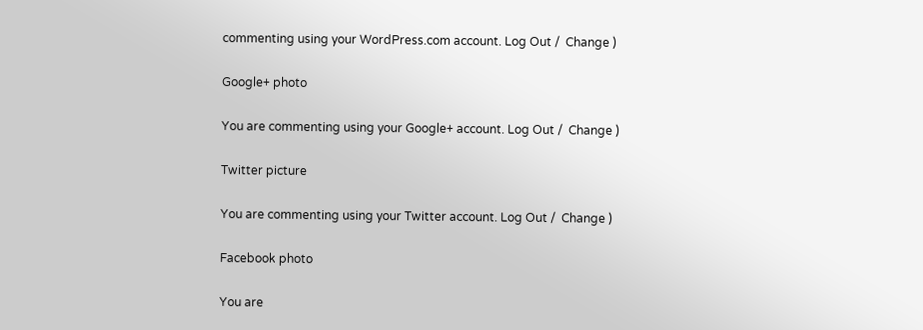commenting using your WordPress.com account. Log Out /  Change )

Google+ photo

You are commenting using your Google+ account. Log Out /  Change )

Twitter picture

You are commenting using your Twitter account. Log Out /  Change )

Facebook photo

You are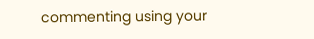commenting using your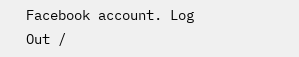Facebook account. Log Out /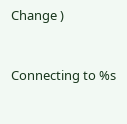Change )


Connecting to %s